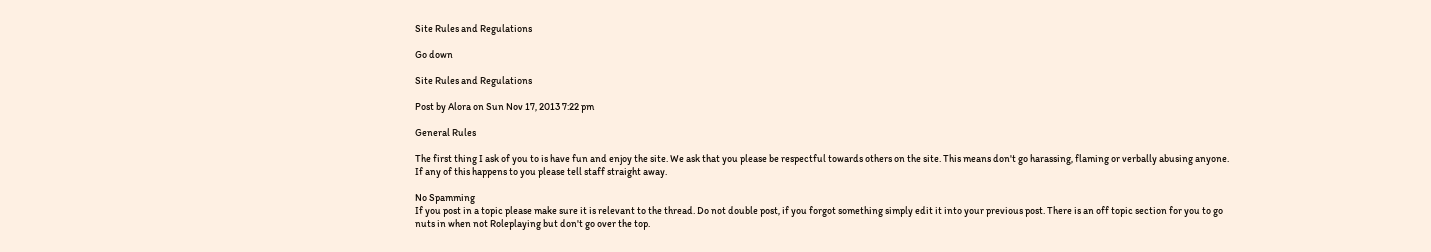Site Rules and Regulations

Go down

Site Rules and Regulations

Post by Alora on Sun Nov 17, 2013 7:22 pm

General Rules

The first thing I ask of you to is have fun and enjoy the site. We ask that you please be respectful towards others on the site. This means don't go harassing, flaming or verbally abusing anyone. If any of this happens to you please tell staff straight away.

No Spamming
If you post in a topic please make sure it is relevant to the thread. Do not double post, if you forgot something simply edit it into your previous post. There is an off topic section for you to go nuts in when not Roleplaying but don't go over the top.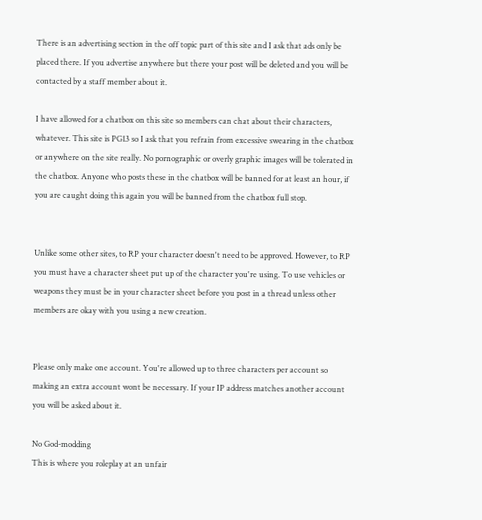There is an advertising section in the off topic part of this site and I ask that ads only be placed there. If you advertise anywhere but there your post will be deleted and you will be contacted by a staff member about it.

I have allowed for a chatbox on this site so members can chat about their characters, whatever. This site is PG13 so I ask that you refrain from excessive swearing in the chatbox or anywhere on the site really. No pornographic or overly graphic images will be tolerated in the chatbox. Anyone who posts these in the chatbox will be banned for at least an hour, if you are caught doing this again you will be banned from the chatbox full stop.


Unlike some other sites, to RP your character doesn't need to be approved. However, to RP you must have a character sheet put up of the character you're using. To use vehicles or weapons they must be in your character sheet before you post in a thread unless other members are okay with you using a new creation.


Please only make one account. You're allowed up to three characters per account so making an extra account wont be necessary. If your IP address matches another account you will be asked about it.

No God-modding
This is where you roleplay at an unfair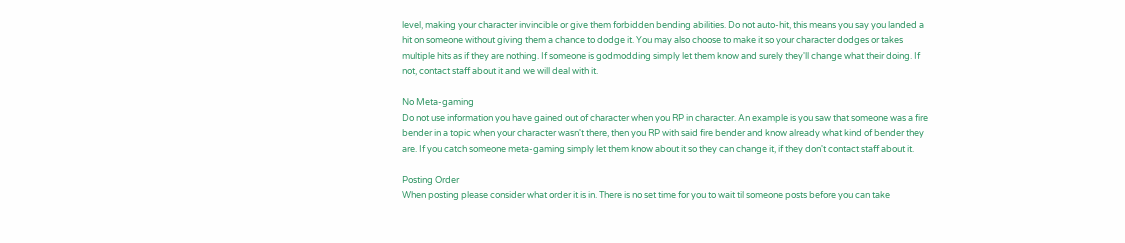level, making your character invincible or give them forbidden bending abilities. Do not auto-hit, this means you say you landed a hit on someone without giving them a chance to dodge it. You may also choose to make it so your character dodges or takes multiple hits as if they are nothing. If someone is godmodding simply let them know and surely they'll change what their doing. If not, contact staff about it and we will deal with it.

No Meta-gaming
Do not use information you have gained out of character when you RP in character. An example is you saw that someone was a fire bender in a topic when your character wasn't there, then you RP with said fire bender and know already what kind of bender they are. If you catch someone meta-gaming simply let them know about it so they can change it, if they don't contact staff about it.

Posting Order
When posting please consider what order it is in. There is no set time for you to wait til someone posts before you can take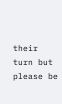their turn but please be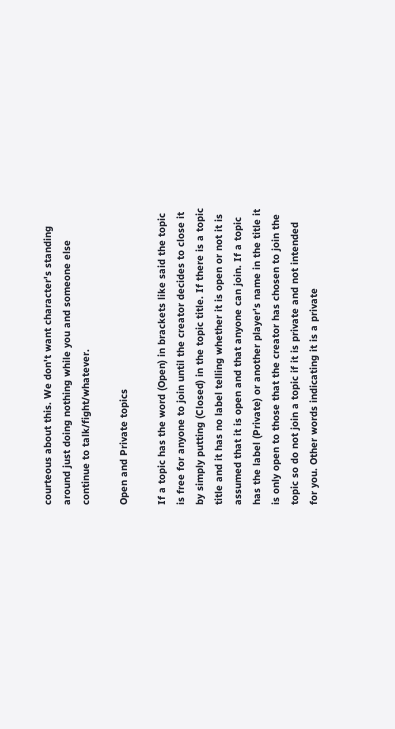courteous about this. We don't want character's standing around just doing nothing while you and someone else continue to talk/fight/whatever.

Open and Private topics

If a topic has the word (Open) in brackets like said the topic is free for anyone to join until the creator decides to close it by simply putting (Closed) in the topic title. If there is a topic title and it has no label telling whether it is open or not it is assumed that it is open and that anyone can join. If a topic has the label (Private) or another player's name in the title it is only open to those that the creator has chosen to join the topic so do not join a topic if it is private and not intended for you. Other words indicating it is a private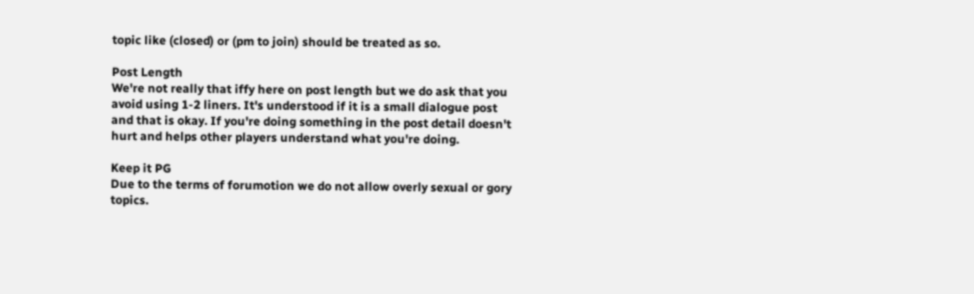topic like (closed) or (pm to join) should be treated as so.

Post Length
We're not really that iffy here on post length but we do ask that you avoid using 1-2 liners. It's understood if it is a small dialogue post and that is okay. If you're doing something in the post detail doesn't hurt and helps other players understand what you're doing.

Keep it PG
Due to the terms of forumotion we do not allow overly sexual or gory topics.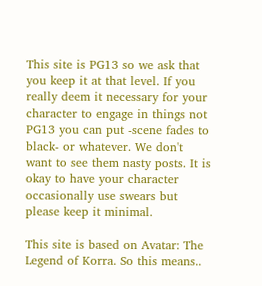This site is PG13 so we ask that you keep it at that level. If you really deem it necessary for your character to engage in things not PG13 you can put -scene fades to black- or whatever. We don't want to see them nasty posts. It is okay to have your character occasionally use swears but please keep it minimal.

This site is based on Avatar: The Legend of Korra. So this means..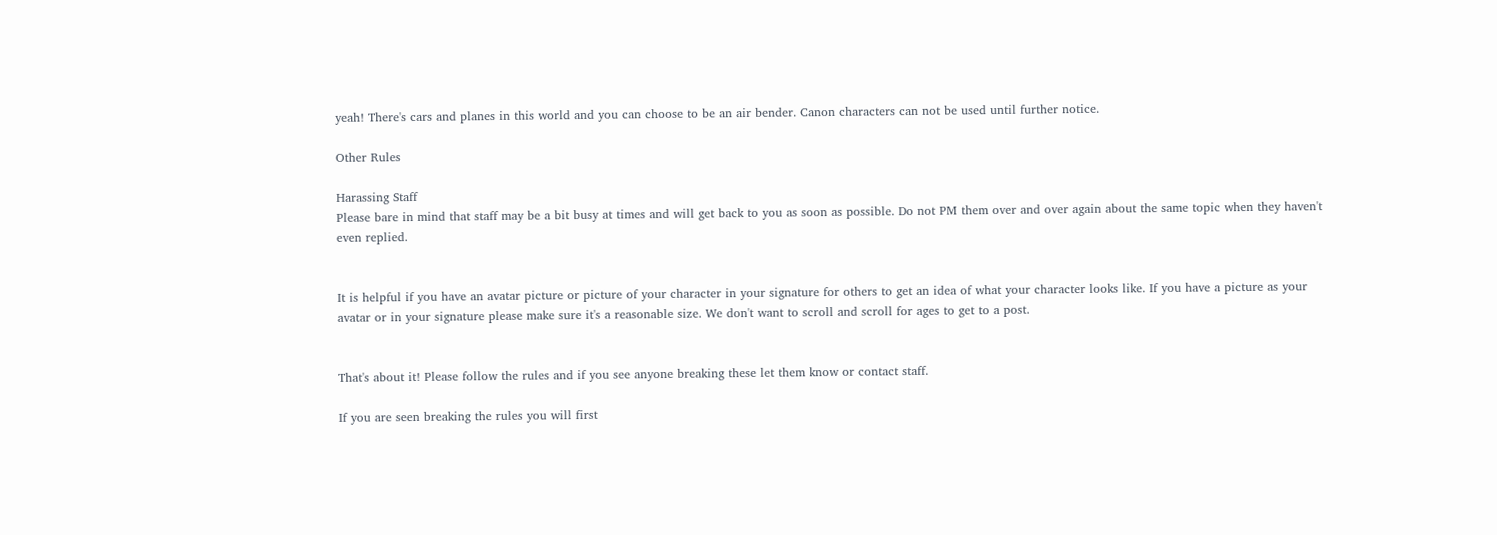yeah! There's cars and planes in this world and you can choose to be an air bender. Canon characters can not be used until further notice.

Other Rules

Harassing Staff
Please bare in mind that staff may be a bit busy at times and will get back to you as soon as possible. Do not PM them over and over again about the same topic when they haven't even replied.


It is helpful if you have an avatar picture or picture of your character in your signature for others to get an idea of what your character looks like. If you have a picture as your avatar or in your signature please make sure it's a reasonable size. We don't want to scroll and scroll for ages to get to a post.


That's about it! Please follow the rules and if you see anyone breaking these let them know or contact staff.

If you are seen breaking the rules you will first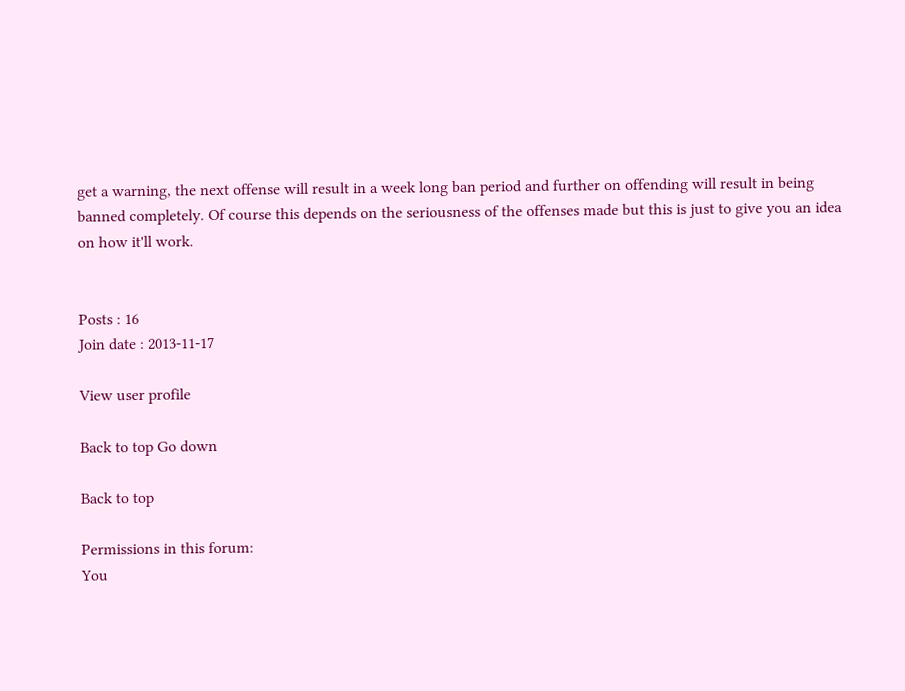get a warning, the next offense will result in a week long ban period and further on offending will result in being banned completely. Of course this depends on the seriousness of the offenses made but this is just to give you an idea on how it'll work.


Posts : 16
Join date : 2013-11-17

View user profile

Back to top Go down

Back to top

Permissions in this forum:
You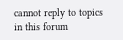cannot reply to topics in this forum